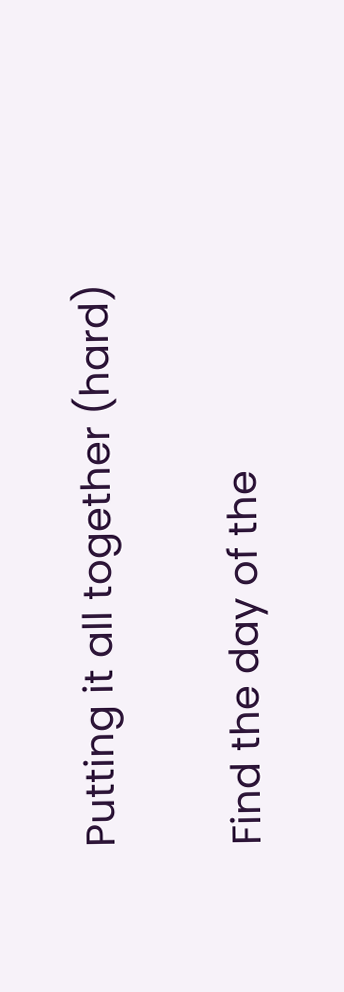Putting it all together (hard)

Find the day of the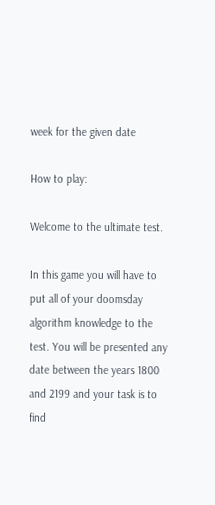week for the given date

How to play:

Welcome to the ultimate test.

In this game you will have to put all of your doomsday algorithm knowledge to the test. You will be presented any date between the years 1800 and 2199 and your task is to find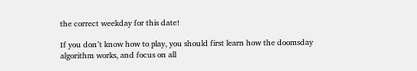the correct weekday for this date!

If you don’t know how to play, you should first learn how the doomsday algorithm works, and focus on all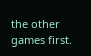the other games first.